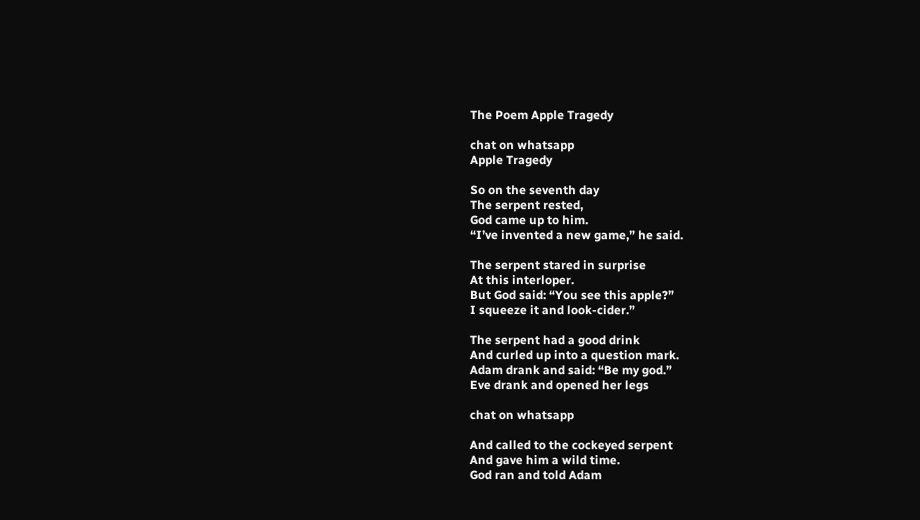The Poem Apple Tragedy

chat on whatsapp
Apple Tragedy

So on the seventh day
The serpent rested,
God came up to him.
“I’ve invented a new game,” he said.

The serpent stared in surprise
At this interloper.
But God said: “You see this apple?”
I squeeze it and look-cider.”

The serpent had a good drink
And curled up into a question mark.
Adam drank and said: “Be my god.”
Eve drank and opened her legs

chat on whatsapp

And called to the cockeyed serpent
And gave him a wild time.
God ran and told Adam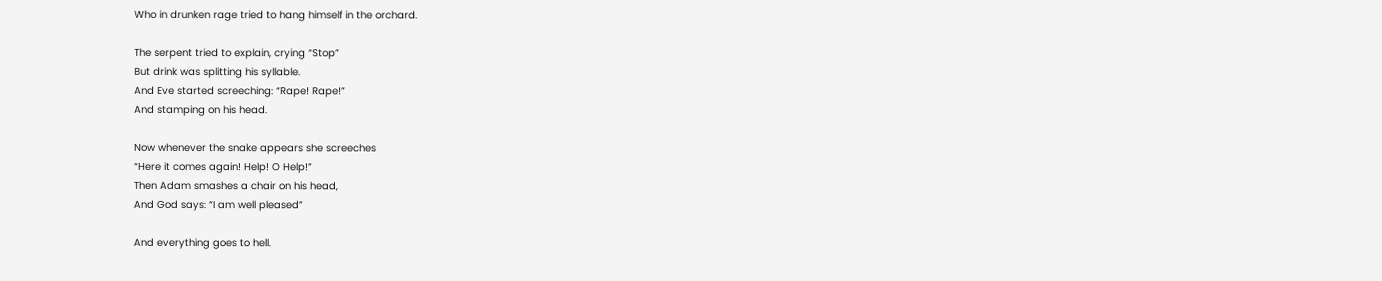Who in drunken rage tried to hang himself in the orchard.

The serpent tried to explain, crying “Stop”
But drink was splitting his syllable.
And Eve started screeching: “Rape! Rape!”
And stamping on his head.

Now whenever the snake appears she screeches
“Here it comes again! Help! O Help!”
Then Adam smashes a chair on his head,
And God says: “I am well pleased”

And everything goes to hell.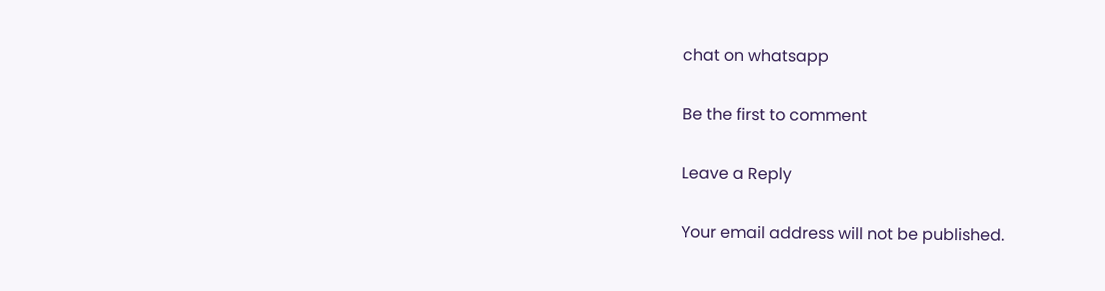chat on whatsapp

Be the first to comment

Leave a Reply

Your email address will not be published.